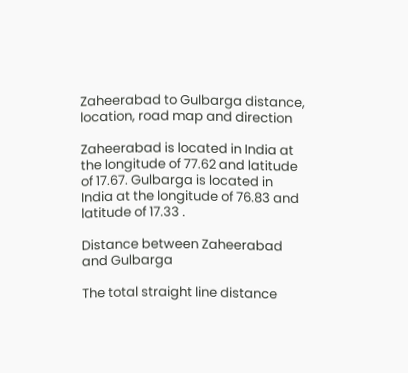Zaheerabad to Gulbarga distance, location, road map and direction

Zaheerabad is located in India at the longitude of 77.62 and latitude of 17.67. Gulbarga is located in India at the longitude of 76.83 and latitude of 17.33 .

Distance between Zaheerabad and Gulbarga

The total straight line distance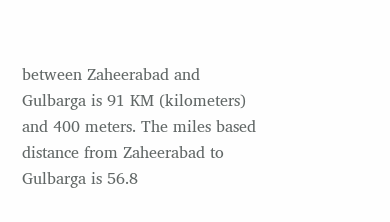between Zaheerabad and Gulbarga is 91 KM (kilometers) and 400 meters. The miles based distance from Zaheerabad to Gulbarga is 56.8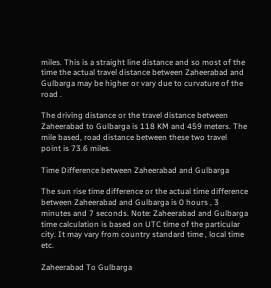miles. This is a straight line distance and so most of the time the actual travel distance between Zaheerabad and Gulbarga may be higher or vary due to curvature of the road .

The driving distance or the travel distance between Zaheerabad to Gulbarga is 118 KM and 459 meters. The mile based, road distance between these two travel point is 73.6 miles.

Time Difference between Zaheerabad and Gulbarga

The sun rise time difference or the actual time difference between Zaheerabad and Gulbarga is 0 hours , 3 minutes and 7 seconds. Note: Zaheerabad and Gulbarga time calculation is based on UTC time of the particular city. It may vary from country standard time , local time etc.

Zaheerabad To Gulbarga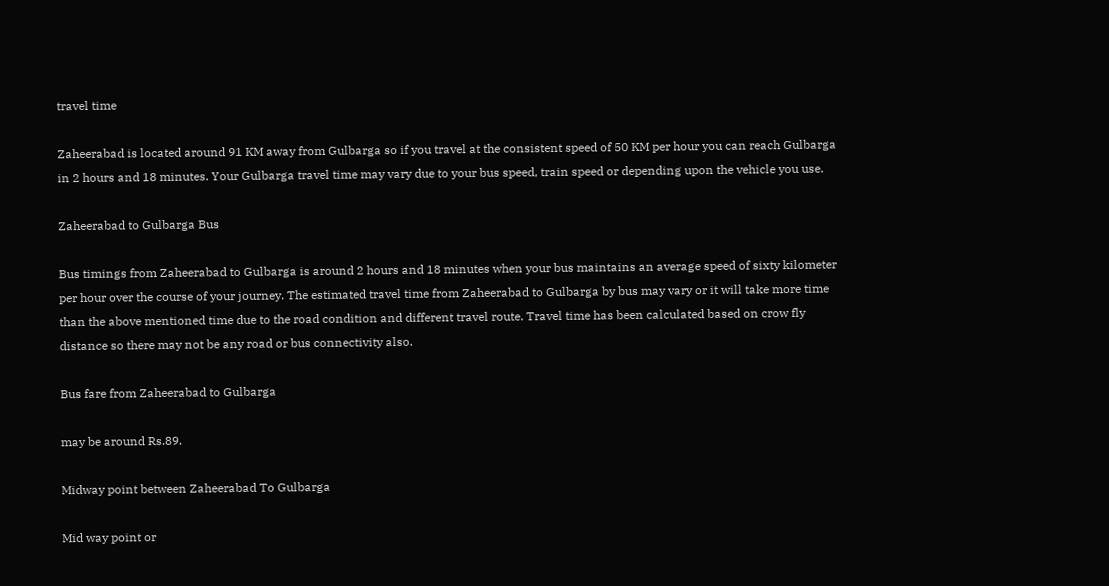travel time

Zaheerabad is located around 91 KM away from Gulbarga so if you travel at the consistent speed of 50 KM per hour you can reach Gulbarga in 2 hours and 18 minutes. Your Gulbarga travel time may vary due to your bus speed, train speed or depending upon the vehicle you use.

Zaheerabad to Gulbarga Bus

Bus timings from Zaheerabad to Gulbarga is around 2 hours and 18 minutes when your bus maintains an average speed of sixty kilometer per hour over the course of your journey. The estimated travel time from Zaheerabad to Gulbarga by bus may vary or it will take more time than the above mentioned time due to the road condition and different travel route. Travel time has been calculated based on crow fly distance so there may not be any road or bus connectivity also.

Bus fare from Zaheerabad to Gulbarga

may be around Rs.89.

Midway point between Zaheerabad To Gulbarga

Mid way point or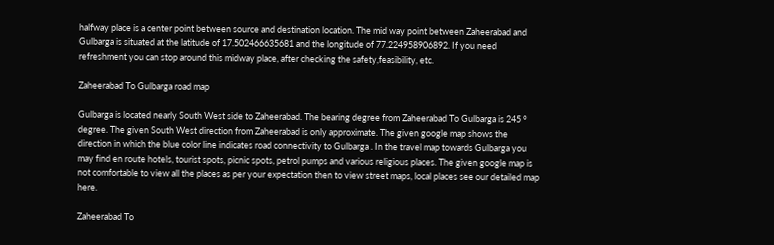halfway place is a center point between source and destination location. The mid way point between Zaheerabad and Gulbarga is situated at the latitude of 17.502466635681 and the longitude of 77.224958906892. If you need refreshment you can stop around this midway place, after checking the safety,feasibility, etc.

Zaheerabad To Gulbarga road map

Gulbarga is located nearly South West side to Zaheerabad. The bearing degree from Zaheerabad To Gulbarga is 245 ° degree. The given South West direction from Zaheerabad is only approximate. The given google map shows the direction in which the blue color line indicates road connectivity to Gulbarga . In the travel map towards Gulbarga you may find en route hotels, tourist spots, picnic spots, petrol pumps and various religious places. The given google map is not comfortable to view all the places as per your expectation then to view street maps, local places see our detailed map here.

Zaheerabad To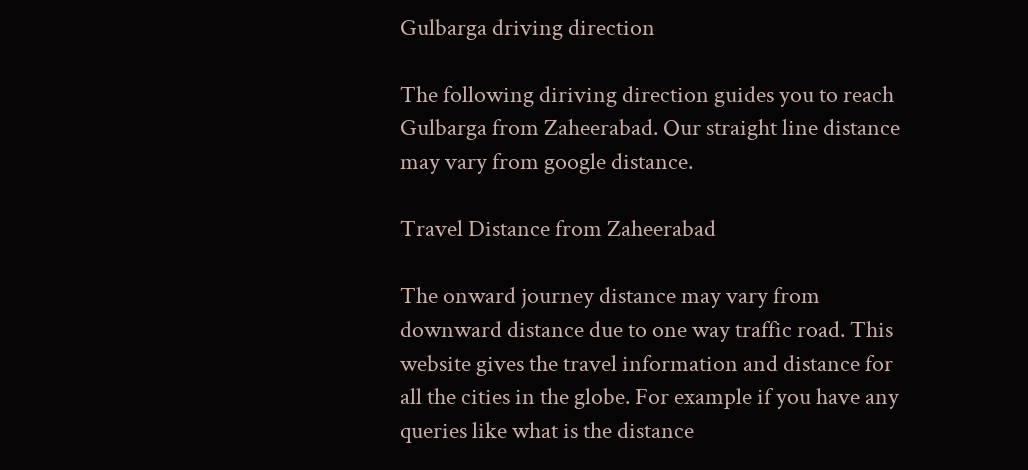Gulbarga driving direction

The following diriving direction guides you to reach Gulbarga from Zaheerabad. Our straight line distance may vary from google distance.

Travel Distance from Zaheerabad

The onward journey distance may vary from downward distance due to one way traffic road. This website gives the travel information and distance for all the cities in the globe. For example if you have any queries like what is the distance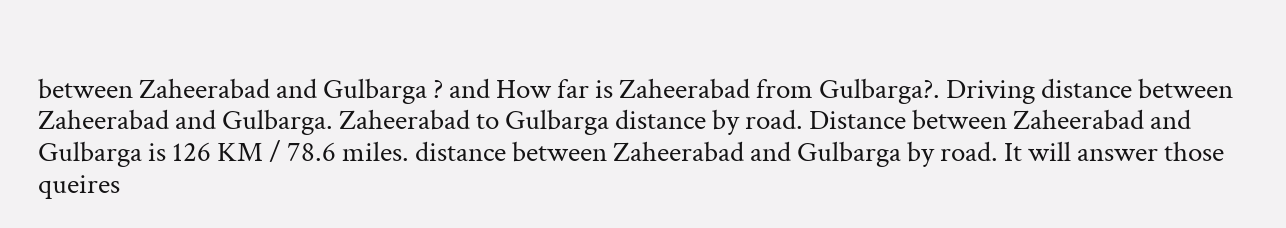between Zaheerabad and Gulbarga ? and How far is Zaheerabad from Gulbarga?. Driving distance between Zaheerabad and Gulbarga. Zaheerabad to Gulbarga distance by road. Distance between Zaheerabad and Gulbarga is 126 KM / 78.6 miles. distance between Zaheerabad and Gulbarga by road. It will answer those queires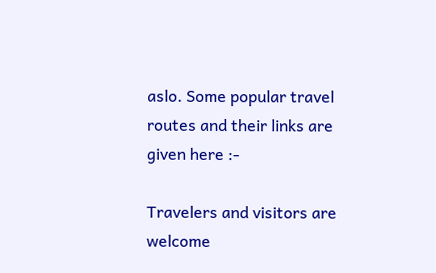aslo. Some popular travel routes and their links are given here :-

Travelers and visitors are welcome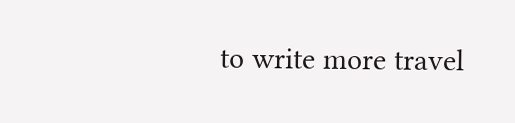to write more travel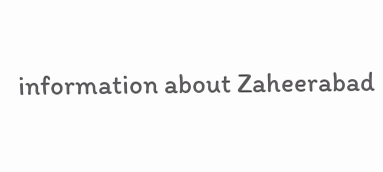information about Zaheerabad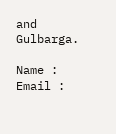and Gulbarga.

Name : Email :